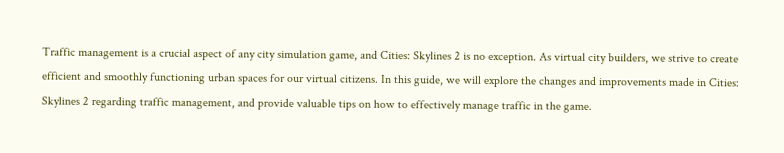Traffic management is a crucial aspect of any city simulation game, and Cities: Skylines 2 is no exception. As virtual city builders, we strive to create efficient and smoothly functioning urban spaces for our virtual citizens. In this guide, we will explore the changes and improvements made in Cities: Skylines 2 regarding traffic management, and provide valuable tips on how to effectively manage traffic in the game.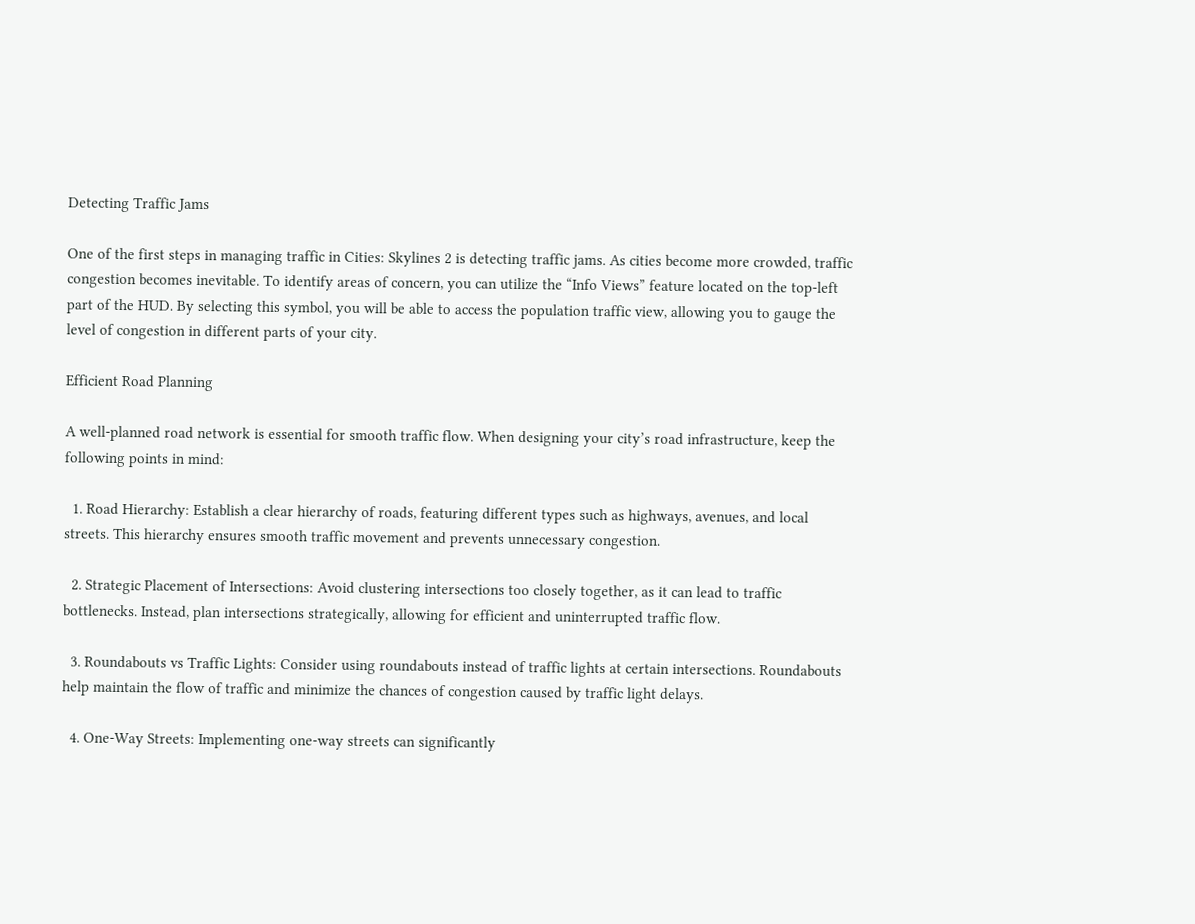Detecting Traffic Jams

One of the first steps in managing traffic in Cities: Skylines 2 is detecting traffic jams. As cities become more crowded, traffic congestion becomes inevitable. To identify areas of concern, you can utilize the “Info Views” feature located on the top-left part of the HUD. By selecting this symbol, you will be able to access the population traffic view, allowing you to gauge the level of congestion in different parts of your city.

Efficient Road Planning

A well-planned road network is essential for smooth traffic flow. When designing your city’s road infrastructure, keep the following points in mind:

  1. Road Hierarchy: Establish a clear hierarchy of roads, featuring different types such as highways, avenues, and local streets. This hierarchy ensures smooth traffic movement and prevents unnecessary congestion.

  2. Strategic Placement of Intersections: Avoid clustering intersections too closely together, as it can lead to traffic bottlenecks. Instead, plan intersections strategically, allowing for efficient and uninterrupted traffic flow.

  3. Roundabouts vs Traffic Lights: Consider using roundabouts instead of traffic lights at certain intersections. Roundabouts help maintain the flow of traffic and minimize the chances of congestion caused by traffic light delays.

  4. One-Way Streets: Implementing one-way streets can significantly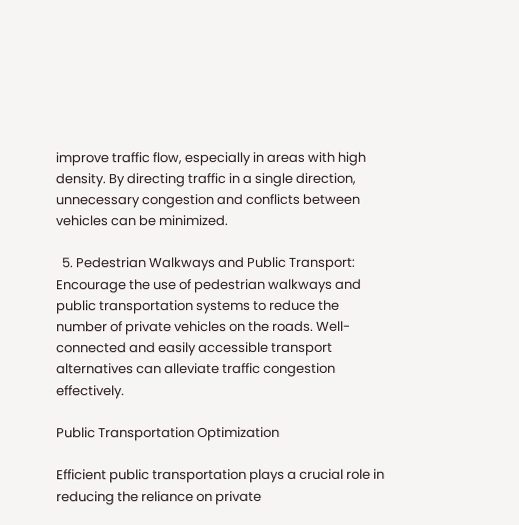improve traffic flow, especially in areas with high density. By directing traffic in a single direction, unnecessary congestion and conflicts between vehicles can be minimized.

  5. Pedestrian Walkways and Public Transport: Encourage the use of pedestrian walkways and public transportation systems to reduce the number of private vehicles on the roads. Well-connected and easily accessible transport alternatives can alleviate traffic congestion effectively.

Public Transportation Optimization

Efficient public transportation plays a crucial role in reducing the reliance on private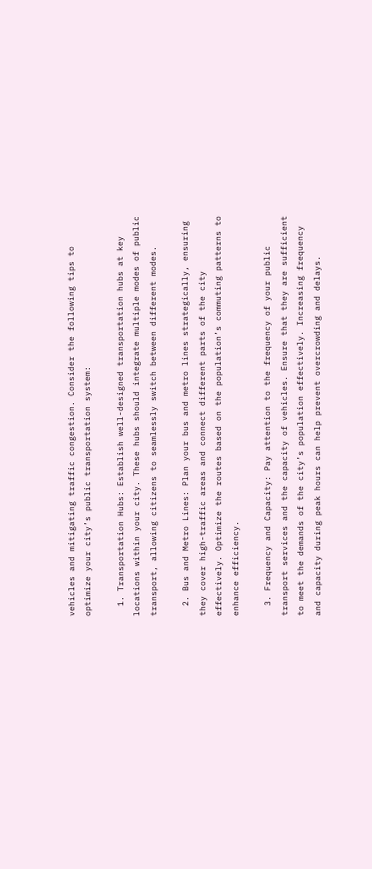vehicles and mitigating traffic congestion. Consider the following tips to optimize your city’s public transportation system:

  1. Transportation Hubs: Establish well-designed transportation hubs at key locations within your city. These hubs should integrate multiple modes of public transport, allowing citizens to seamlessly switch between different modes.

  2. Bus and Metro Lines: Plan your bus and metro lines strategically, ensuring they cover high-traffic areas and connect different parts of the city effectively. Optimize the routes based on the population’s commuting patterns to enhance efficiency.

  3. Frequency and Capacity: Pay attention to the frequency of your public transport services and the capacity of vehicles. Ensure that they are sufficient to meet the demands of the city’s population effectively. Increasing frequency and capacity during peak hours can help prevent overcrowding and delays.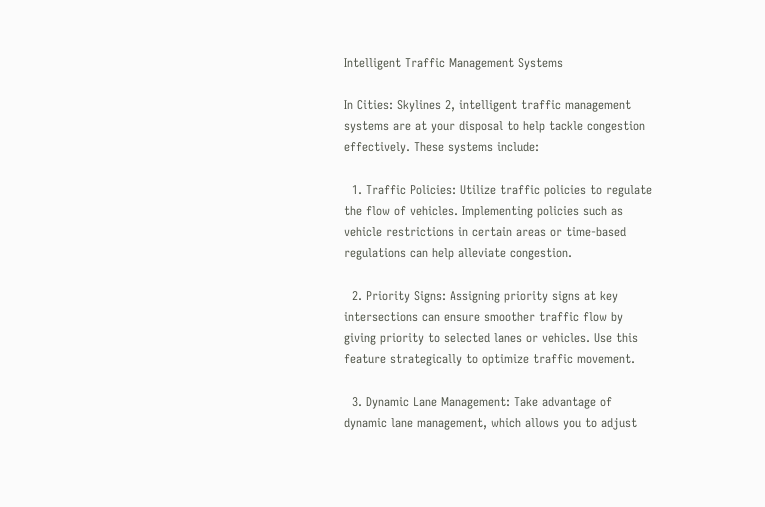Intelligent Traffic Management Systems

In Cities: Skylines 2, intelligent traffic management systems are at your disposal to help tackle congestion effectively. These systems include:

  1. Traffic Policies: Utilize traffic policies to regulate the flow of vehicles. Implementing policies such as vehicle restrictions in certain areas or time-based regulations can help alleviate congestion.

  2. Priority Signs: Assigning priority signs at key intersections can ensure smoother traffic flow by giving priority to selected lanes or vehicles. Use this feature strategically to optimize traffic movement.

  3. Dynamic Lane Management: Take advantage of dynamic lane management, which allows you to adjust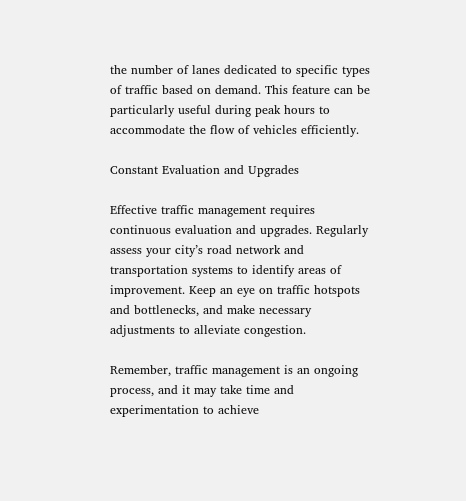the number of lanes dedicated to specific types of traffic based on demand. This feature can be particularly useful during peak hours to accommodate the flow of vehicles efficiently.

Constant Evaluation and Upgrades

Effective traffic management requires continuous evaluation and upgrades. Regularly assess your city’s road network and transportation systems to identify areas of improvement. Keep an eye on traffic hotspots and bottlenecks, and make necessary adjustments to alleviate congestion.

Remember, traffic management is an ongoing process, and it may take time and experimentation to achieve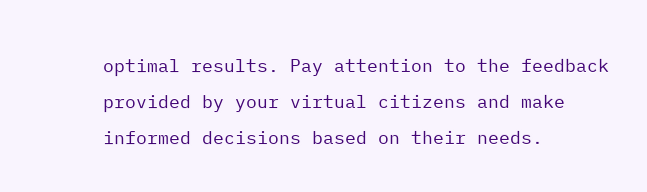optimal results. Pay attention to the feedback provided by your virtual citizens and make informed decisions based on their needs.